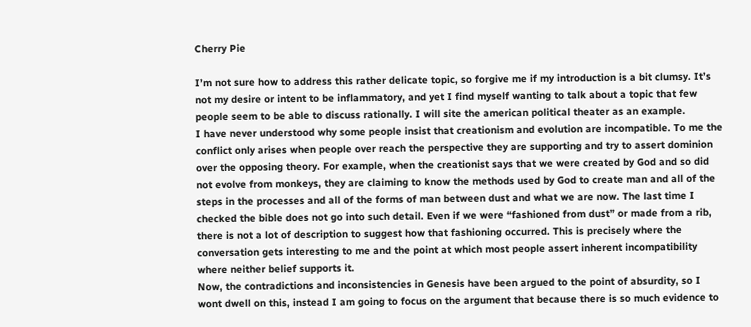Cherry Pie

I’m not sure how to address this rather delicate topic, so forgive me if my introduction is a bit clumsy. It’s not my desire or intent to be inflammatory, and yet I find myself wanting to talk about a topic that few people seem to be able to discuss rationally. I will site the american political theater as an example.
I have never understood why some people insist that creationism and evolution are incompatible. To me the conflict only arises when people over reach the perspective they are supporting and try to assert dominion over the opposing theory. For example, when the creationist says that we were created by God and so did not evolve from monkeys, they are claiming to know the methods used by God to create man and all of the steps in the processes and all of the forms of man between dust and what we are now. The last time I checked the bible does not go into such detail. Even if we were “fashioned from dust” or made from a rib, there is not a lot of description to suggest how that fashioning occurred. This is precisely where the conversation gets interesting to me and the point at which most people assert inherent incompatibility where neither belief supports it.
Now, the contradictions and inconsistencies in Genesis have been argued to the point of absurdity, so I wont dwell on this, instead I am going to focus on the argument that because there is so much evidence to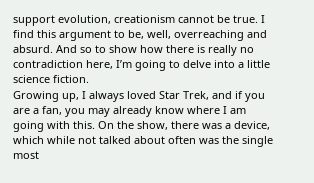support evolution, creationism cannot be true. I find this argument to be, well, overreaching and absurd. And so to show how there is really no contradiction here, I’m going to delve into a little science fiction.
Growing up, I always loved Star Trek, and if you are a fan, you may already know where I am going with this. On the show, there was a device, which while not talked about often was the single most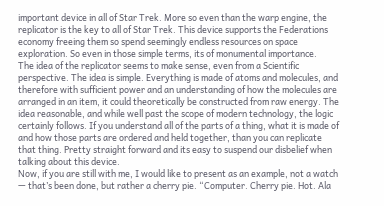important device in all of Star Trek. More so even than the warp engine, the replicator is the key to all of Star Trek. This device supports the Federations economy freeing them so spend seemingly endless resources on space exploration. So even in those simple terms, its of monumental importance.
The idea of the replicator seems to make sense, even from a Scientific perspective. The idea is simple. Everything is made of atoms and molecules, and therefore with sufficient power and an understanding of how the molecules are arranged in an item, it could theoretically be constructed from raw energy. The idea reasonable, and while well past the scope of modern technology, the logic certainly follows. If you understand all of the parts of a thing, what it is made of and how those parts are ordered and held together, than you can replicate that thing. Pretty straight forward and its easy to suspend our disbelief when talking about this device.
Now, if you are still with me, I would like to present as an example, not a watch — that’s been done, but rather a cherry pie. “Computer. Cherry pie. Hot. Ala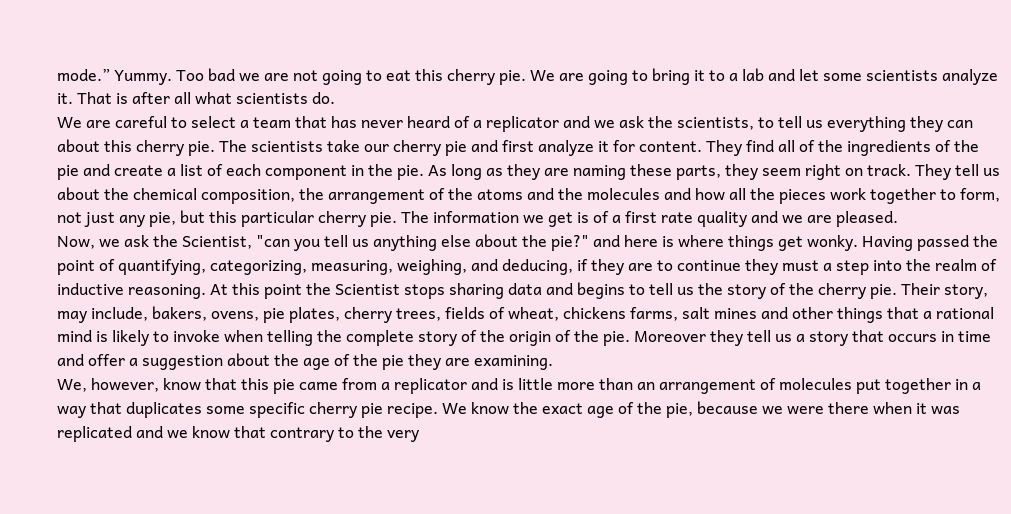mode.” Yummy. Too bad we are not going to eat this cherry pie. We are going to bring it to a lab and let some scientists analyze it. That is after all what scientists do.
We are careful to select a team that has never heard of a replicator and we ask the scientists, to tell us everything they can about this cherry pie. The scientists take our cherry pie and first analyze it for content. They find all of the ingredients of the pie and create a list of each component in the pie. As long as they are naming these parts, they seem right on track. They tell us about the chemical composition, the arrangement of the atoms and the molecules and how all the pieces work together to form, not just any pie, but this particular cherry pie. The information we get is of a first rate quality and we are pleased.
Now, we ask the Scientist, "can you tell us anything else about the pie?" and here is where things get wonky. Having passed the point of quantifying, categorizing, measuring, weighing, and deducing, if they are to continue they must a step into the realm of inductive reasoning. At this point the Scientist stops sharing data and begins to tell us the story of the cherry pie. Their story, may include, bakers, ovens, pie plates, cherry trees, fields of wheat, chickens farms, salt mines and other things that a rational mind is likely to invoke when telling the complete story of the origin of the pie. Moreover they tell us a story that occurs in time and offer a suggestion about the age of the pie they are examining.
We, however, know that this pie came from a replicator and is little more than an arrangement of molecules put together in a way that duplicates some specific cherry pie recipe. We know the exact age of the pie, because we were there when it was replicated and we know that contrary to the very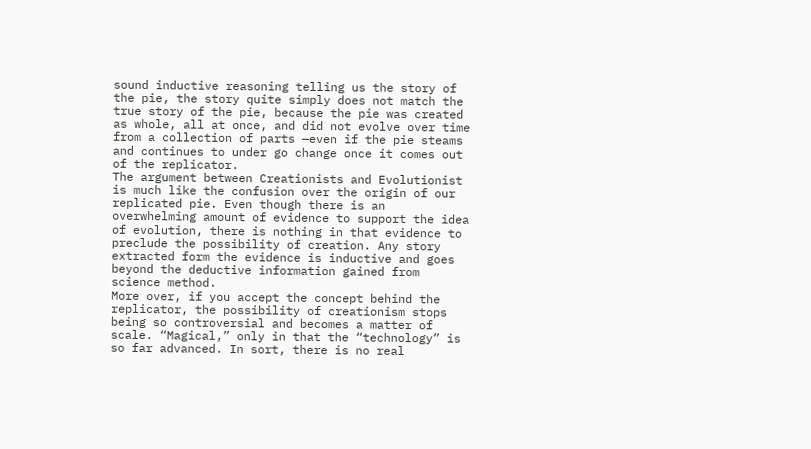sound inductive reasoning telling us the story of the pie, the story quite simply does not match the true story of the pie, because the pie was created as whole, all at once, and did not evolve over time from a collection of parts —even if the pie steams and continues to under go change once it comes out of the replicator.
The argument between Creationists and Evolutionist is much like the confusion over the origin of our replicated pie. Even though there is an overwhelming amount of evidence to support the idea of evolution, there is nothing in that evidence to preclude the possibility of creation. Any story extracted form the evidence is inductive and goes beyond the deductive information gained from science method.
More over, if you accept the concept behind the replicator, the possibility of creationism stops being so controversial and becomes a matter of scale. “Magical,” only in that the “technology” is so far advanced. In sort, there is no real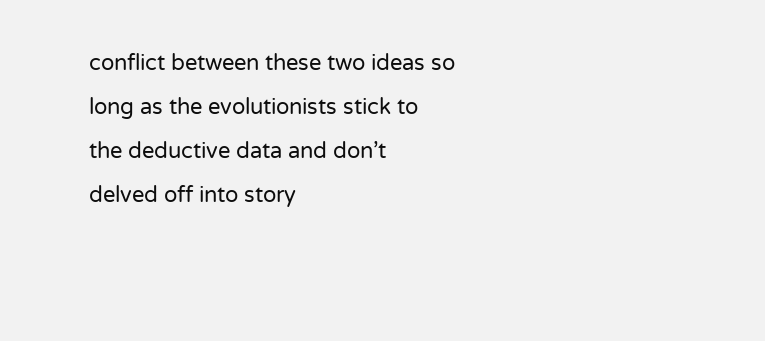conflict between these two ideas so long as the evolutionists stick to the deductive data and don’t delved off into story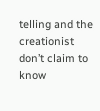telling and the creationist don’t claim to know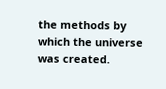the methods by which the universe was created.